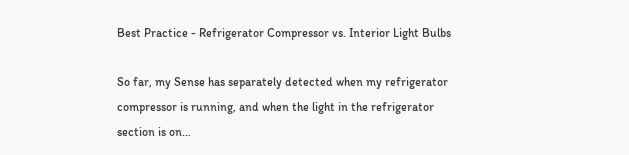Best Practice - Refrigerator Compressor vs. Interior Light Bulbs

So far, my Sense has separately detected when my refrigerator compressor is running, and when the light in the refrigerator section is on…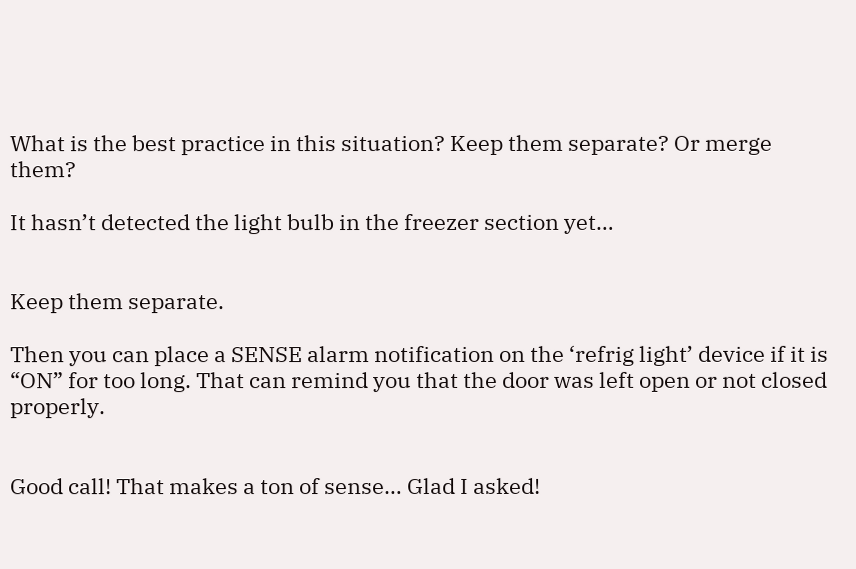What is the best practice in this situation? Keep them separate? Or merge them?

It hasn’t detected the light bulb in the freezer section yet…


Keep them separate.

Then you can place a SENSE alarm notification on the ‘refrig light’ device if it is “ON” for too long. That can remind you that the door was left open or not closed properly.


Good call! That makes a ton of sense… Glad I asked!